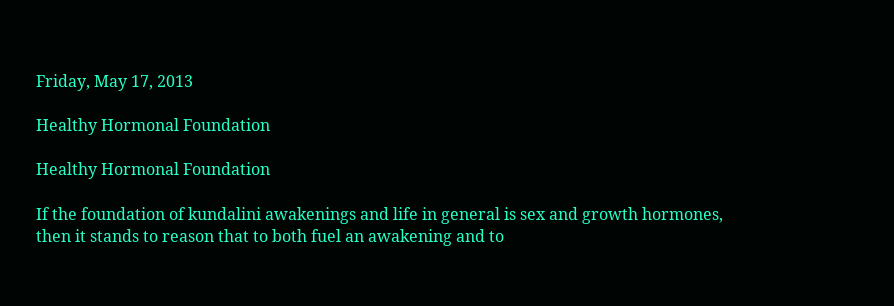Friday, May 17, 2013

Healthy Hormonal Foundation

Healthy Hormonal Foundation

If the foundation of kundalini awakenings and life in general is sex and growth hormones, then it stands to reason that to both fuel an awakening and to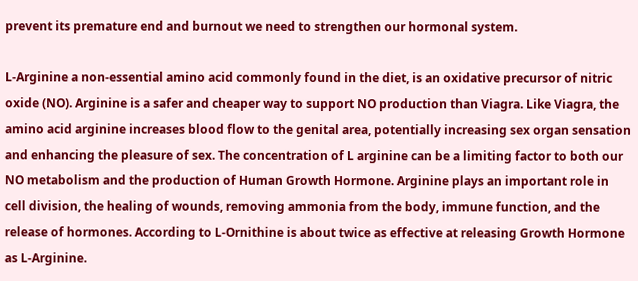prevent its premature end and burnout we need to strengthen our hormonal system.

L-Arginine a non-essential amino acid commonly found in the diet, is an oxidative precursor of nitric oxide (NO). Arginine is a safer and cheaper way to support NO production than Viagra. Like Viagra, the amino acid arginine increases blood flow to the genital area, potentially increasing sex organ sensation and enhancing the pleasure of sex. The concentration of L arginine can be a limiting factor to both our NO metabolism and the production of Human Growth Hormone. Arginine plays an important role in cell division, the healing of wounds, removing ammonia from the body, immune function, and the release of hormones. According to L-Ornithine is about twice as effective at releasing Growth Hormone as L-Arginine.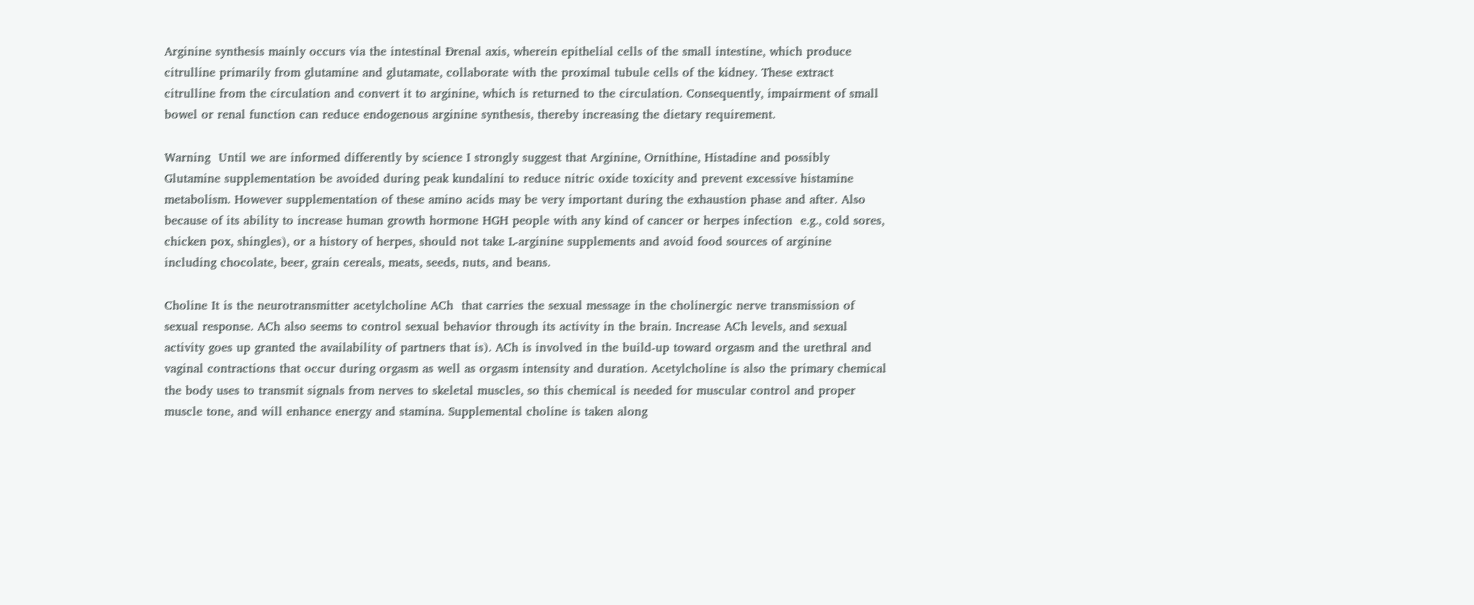Arginine synthesis mainly occurs via the intestinal Ðrenal axis, wherein epithelial cells of the small intestine, which produce citrulline primarily from glutamine and glutamate, collaborate with the proximal tubule cells of the kidney. These extract citrulline from the circulation and convert it to arginine, which is returned to the circulation. Consequently, impairment of small bowel or renal function can reduce endogenous arginine synthesis, thereby increasing the dietary requirement.

Warning  Until we are informed differently by science I strongly suggest that Arginine, Ornithine, Histadine and possibly Glutamine supplementation be avoided during peak kundalini to reduce nitric oxide toxicity and prevent excessive histamine metabolism. However supplementation of these amino acids may be very important during the exhaustion phase and after. Also because of its ability to increase human growth hormone HGH people with any kind of cancer or herpes infection  e.g., cold sores, chicken pox, shingles), or a history of herpes, should not take L-arginine supplements and avoid food sources of arginine including chocolate, beer, grain cereals, meats, seeds, nuts, and beans.

Choline It is the neurotransmitter acetylcholine ACh  that carries the sexual message in the cholinergic nerve transmission of sexual response. ACh also seems to control sexual behavior through its activity in the brain. Increase ACh levels, and sexual activity goes up granted the availability of partners that is). ACh is involved in the build-up toward orgasm and the urethral and vaginal contractions that occur during orgasm as well as orgasm intensity and duration. Acetylcholine is also the primary chemical the body uses to transmit signals from nerves to skeletal muscles, so this chemical is needed for muscular control and proper muscle tone, and will enhance energy and stamina. Supplemental choline is taken along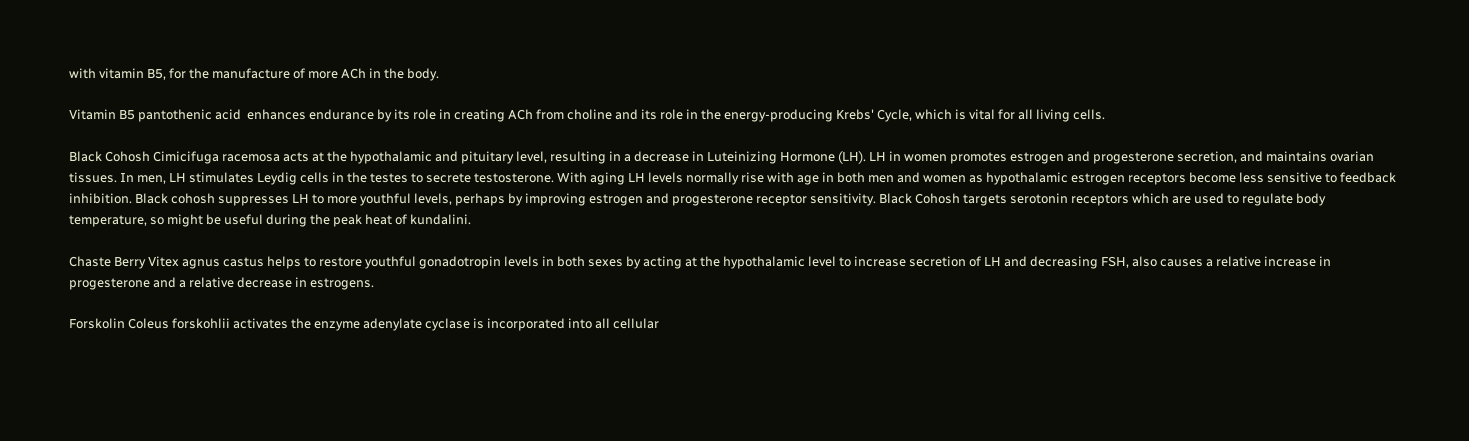with vitamin B5, for the manufacture of more ACh in the body.

Vitamin B5 pantothenic acid  enhances endurance by its role in creating ACh from choline and its role in the energy-producing Krebs' Cycle, which is vital for all living cells.

Black Cohosh Cimicifuga racemosa acts at the hypothalamic and pituitary level, resulting in a decrease in Luteinizing Hormone (LH). LH in women promotes estrogen and progesterone secretion, and maintains ovarian tissues. In men, LH stimulates Leydig cells in the testes to secrete testosterone. With aging LH levels normally rise with age in both men and women as hypothalamic estrogen receptors become less sensitive to feedback inhibition. Black cohosh suppresses LH to more youthful levels, perhaps by improving estrogen and progesterone receptor sensitivity. Black Cohosh targets serotonin receptors which are used to regulate body temperature, so might be useful during the peak heat of kundalini.

Chaste Berry Vitex agnus castus helps to restore youthful gonadotropin levels in both sexes by acting at the hypothalamic level to increase secretion of LH and decreasing FSH, also causes a relative increase in progesterone and a relative decrease in estrogens.

Forskolin Coleus forskohlii activates the enzyme adenylate cyclase is incorporated into all cellular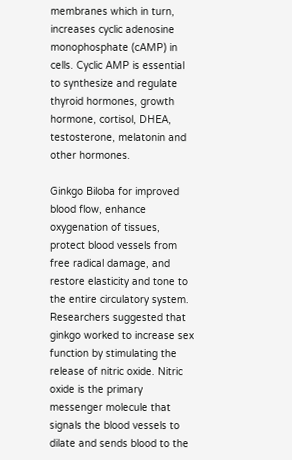membranes which in turn, increases cyclic adenosine monophosphate (cAMP) in cells. Cyclic AMP is essential to synthesize and regulate thyroid hormones, growth hormone, cortisol, DHEA, testosterone, melatonin and other hormones.

Ginkgo Biloba for improved blood flow, enhance oxygenation of tissues, protect blood vessels from free radical damage, and restore elasticity and tone to the entire circulatory system. Researchers suggested that ginkgo worked to increase sex function by stimulating the release of nitric oxide. Nitric oxide is the primary messenger molecule that signals the blood vessels to dilate and sends blood to the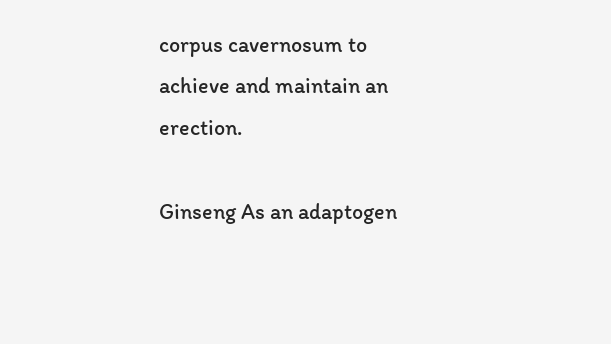corpus cavernosum to achieve and maintain an erection.

Ginseng As an adaptogen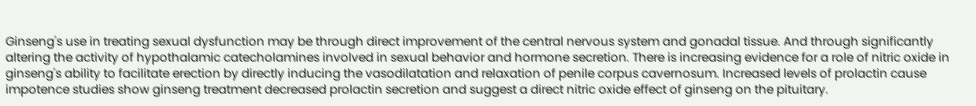Ginseng's use in treating sexual dysfunction may be through direct improvement of the central nervous system and gonadal tissue. And through significantly altering the activity of hypothalamic catecholamines involved in sexual behavior and hormone secretion. There is increasing evidence for a role of nitric oxide in ginseng's ability to facilitate erection by directly inducing the vasodilatation and relaxation of penile corpus cavernosum. Increased levels of prolactin cause impotence studies show ginseng treatment decreased prolactin secretion and suggest a direct nitric oxide effect of ginseng on the pituitary.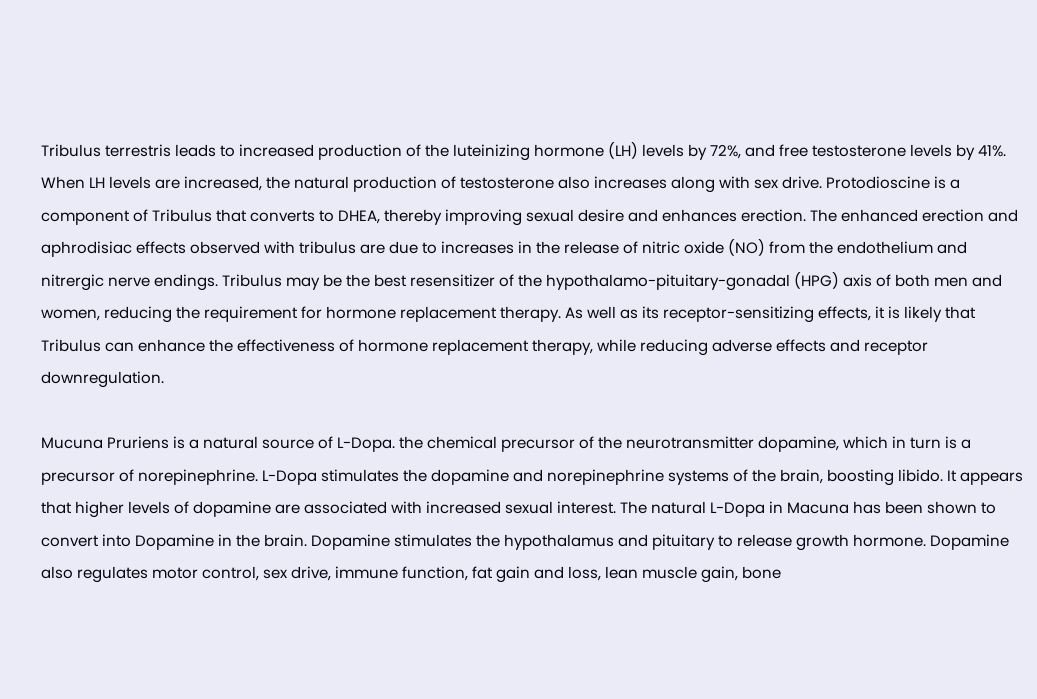Tribulus terrestris leads to increased production of the luteinizing hormone (LH) levels by 72%, and free testosterone levels by 41%. When LH levels are increased, the natural production of testosterone also increases along with sex drive. Protodioscine is a component of Tribulus that converts to DHEA, thereby improving sexual desire and enhances erection. The enhanced erection and aphrodisiac effects observed with tribulus are due to increases in the release of nitric oxide (NO) from the endothelium and nitrergic nerve endings. Tribulus may be the best resensitizer of the hypothalamo-pituitary-gonadal (HPG) axis of both men and women, reducing the requirement for hormone replacement therapy. As well as its receptor-sensitizing effects, it is likely that Tribulus can enhance the effectiveness of hormone replacement therapy, while reducing adverse effects and receptor downregulation.

Mucuna Pruriens is a natural source of L-Dopa. the chemical precursor of the neurotransmitter dopamine, which in turn is a precursor of norepinephrine. L-Dopa stimulates the dopamine and norepinephrine systems of the brain, boosting libido. It appears that higher levels of dopamine are associated with increased sexual interest. The natural L-Dopa in Macuna has been shown to convert into Dopamine in the brain. Dopamine stimulates the hypothalamus and pituitary to release growth hormone. Dopamine also regulates motor control, sex drive, immune function, fat gain and loss, lean muscle gain, bone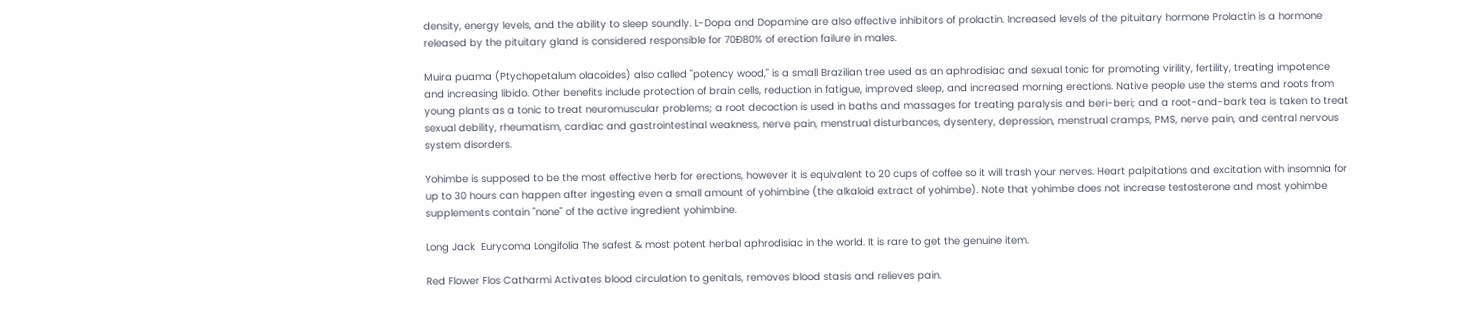density, energy levels, and the ability to sleep soundly. L-Dopa and Dopamine are also effective inhibitors of prolactin. Increased levels of the pituitary hormone Prolactin is a hormone released by the pituitary gland is considered responsible for 70Ð80% of erection failure in males.

Muira puama (Ptychopetalum olacoides) also called "potency wood," is a small Brazilian tree used as an aphrodisiac and sexual tonic for promoting virility, fertility, treating impotence and increasing libido. Other benefits include protection of brain cells, reduction in fatigue, improved sleep, and increased morning erections. Native people use the stems and roots from young plants as a tonic to treat neuromuscular problems; a root decoction is used in baths and massages for treating paralysis and beri-beri; and a root-and-bark tea is taken to treat sexual debility, rheumatism, cardiac and gastrointestinal weakness, nerve pain, menstrual disturbances, dysentery, depression, menstrual cramps, PMS, nerve pain, and central nervous system disorders.

Yohimbe is supposed to be the most effective herb for erections, however it is equivalent to 20 cups of coffee so it will trash your nerves. Heart palpitations and excitation with insomnia for up to 30 hours can happen after ingesting even a small amount of yohimbine (the alkaloid extract of yohimbe). Note that yohimbe does not increase testosterone and most yohimbe supplements contain "none" of the active ingredient yohimbine.

Long Jack  Eurycoma Longifolia The safest & most potent herbal aphrodisiac in the world. It is rare to get the genuine item.

Red Flower Flos Catharmi Activates blood circulation to genitals, removes blood stasis and relieves pain.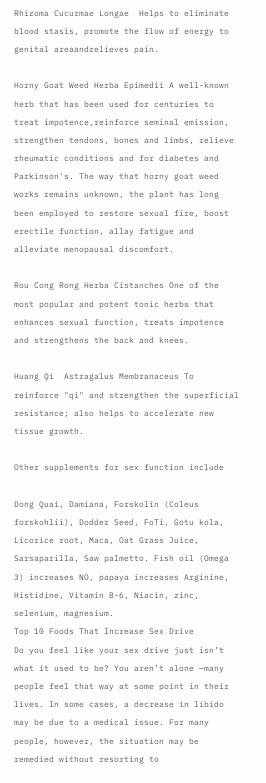Rhizoma Cucurmae Longae  Helps to eliminate blood stasis, promote the flow of energy to genital areaandrelieves pain.

Horny Goat Weed Herba Epimedii A well-known herb that has been used for centuries to treat impotence,reinforce seminal emission, strengthen tendons, bones and limbs, relieve rheumatic conditions and for diabetes and Parkinson's. The way that horny goat weed works remains unknown, the plant has long been employed to restore sexual fire, boost erectile function, allay fatigue and alleviate menopausal discomfort.

Rou Cong Rong Herba Cistanches One of the most popular and potent tonic herbs that enhances sexual function, treats impotence and strengthens the back and knees.

Huang Qi  Astragalus Membranaceus To reinforce "qi" and strengthen the superficial resistance; also helps to accelerate new tissue growth.

Other supplements for sex function include

Dong Quai, Damiana, Forskolin (Coleus forskohlii), Dodder Seed, FoTi, Gotu kola, Licorice root, Maca, Oat Grass Juice, Sarsaparilla, Saw palmetto. Fish oil (Omega 3) increases NO, papaya increases Arginine, Histidine, Vitamin B-6, Niacin, zinc,
selenium, magnesium.
Top 10 Foods That Increase Sex Drive
Do you feel like your sex drive just isn’t what it used to be? You aren’t alone —many people feel that way at some point in their lives. In some cases, a decrease in libido may be due to a medical issue. For many people, however, the situation may be remedied without resorting to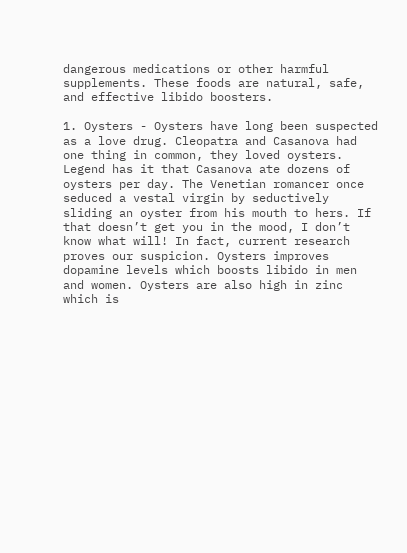dangerous medications or other harmful supplements. These foods are natural, safe, and effective libido boosters.

1. Oysters - Oysters have long been suspected as a love drug. Cleopatra and Casanova had one thing in common, they loved oysters. Legend has it that Casanova ate dozens of oysters per day. The Venetian romancer once seduced a vestal virgin by seductively sliding an oyster from his mouth to hers. If that doesn’t get you in the mood, I don’t know what will! In fact, current research proves our suspicion. Oysters improves dopamine levels which boosts libido in men and women. Oysters are also high in zinc which is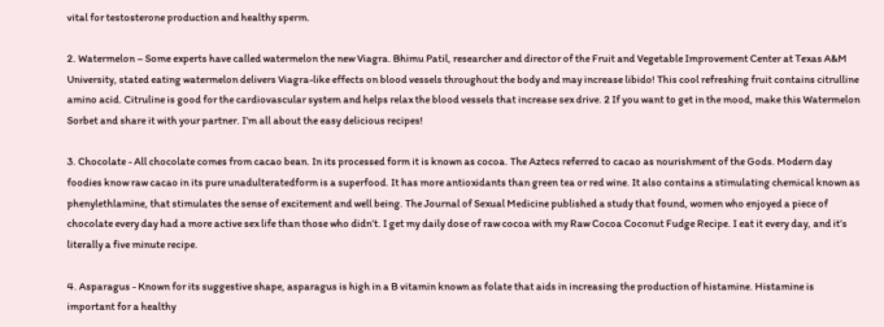vital for testosterone production and healthy sperm.

2. Watermelon – Some experts have called watermelon the new Viagra. Bhimu Patil, researcher and director of the Fruit and Vegetable Improvement Center at Texas A&M University, stated eating watermelon delivers Viagra-like effects on blood vessels throughout the body and may increase libido! This cool refreshing fruit contains citrulline amino acid. Citruline is good for the cardiovascular system and helps relax the blood vessels that increase sex drive. 2 If you want to get in the mood, make this Watermelon Sorbet and share it with your partner. I’m all about the easy delicious recipes!

3. Chocolate - All chocolate comes from cacao bean. In its processed form it is known as cocoa. The Aztecs referred to cacao as nourishment of the Gods. Modern day foodies know raw cacao in its pure unadulteratedform is a superfood. It has more antioxidants than green tea or red wine. It also contains a stimulating chemical known as phenylethlamine, that stimulates the sense of excitement and well being. The Journal of Sexual Medicine published a study that found, women who enjoyed a piece of chocolate every day had a more active sex life than those who didn’t. I get my daily dose of raw cocoa with my Raw Cocoa Coconut Fudge Recipe. I eat it every day, and it’s literally a five minute recipe.

4. Asparagus - Known for its suggestive shape, asparagus is high in a B vitamin known as folate that aids in increasing the production of histamine. Histamine is important for a healthy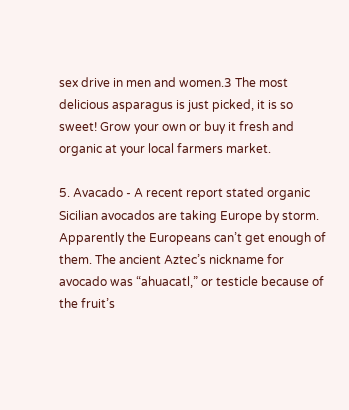sex drive in men and women.3 The most delicious asparagus is just picked, it is so sweet! Grow your own or buy it fresh and organic at your local farmers market.

5. Avacado - A recent report stated organic Sicilian avocados are taking Europe by storm. Apparently the Europeans can’t get enough of them. The ancient Aztec’s nickname for avocado was “ahuacatl,” or testicle because of the fruit’s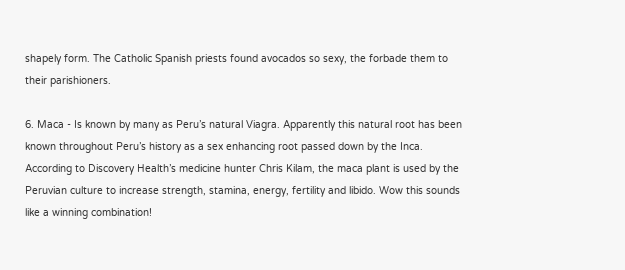shapely form. The Catholic Spanish priests found avocados so sexy, the forbade them to their parishioners.

6. Maca - Is known by many as Peru’s natural Viagra. Apparently this natural root has been known throughout Peru’s history as a sex enhancing root passed down by the Inca. According to Discovery Health’s medicine hunter Chris Kilam, the maca plant is used by the Peruvian culture to increase strength, stamina, energy, fertility and libido. Wow this sounds like a winning combination!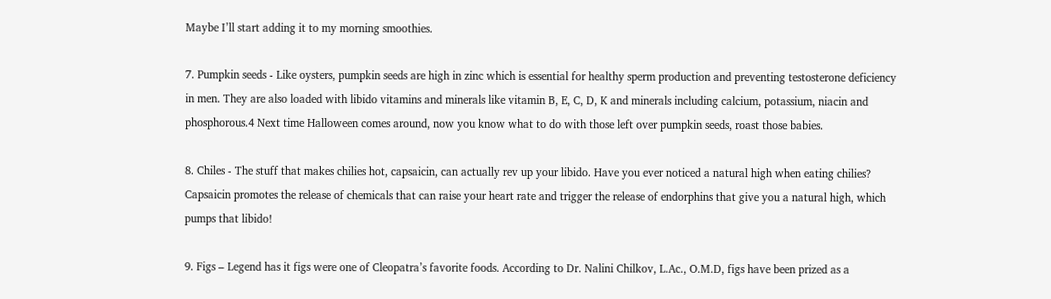Maybe I’ll start adding it to my morning smoothies.

7. Pumpkin seeds - Like oysters, pumpkin seeds are high in zinc which is essential for healthy sperm production and preventing testosterone deficiency in men. They are also loaded with libido vitamins and minerals like vitamin B, E, C, D, K and minerals including calcium, potassium, niacin and phosphorous.4 Next time Halloween comes around, now you know what to do with those left over pumpkin seeds, roast those babies.

8. Chiles - The stuff that makes chilies hot, capsaicin, can actually rev up your libido. Have you ever noticed a natural high when eating chilies? Capsaicin promotes the release of chemicals that can raise your heart rate and trigger the release of endorphins that give you a natural high, which pumps that libido!

9. Figs – Legend has it figs were one of Cleopatra’s favorite foods. According to Dr. Nalini Chilkov, L.Ac., O.M.D, figs have been prized as a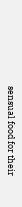sensual food for their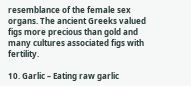resemblance of the female sex organs. The ancient Greeks valued figs more precious than gold and many cultures associated figs with fertility.

10. Garlic – Eating raw garlic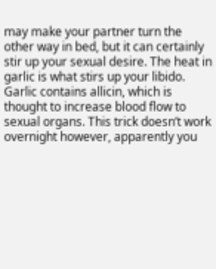may make your partner turn the other way in bed, but it can certainly stir up your sexual desire. The heat in garlic is what stirs up your libido. Garlic contains allicin, which is thought to increase blood flow to sexual organs. This trick doesn’t work overnight however, apparently you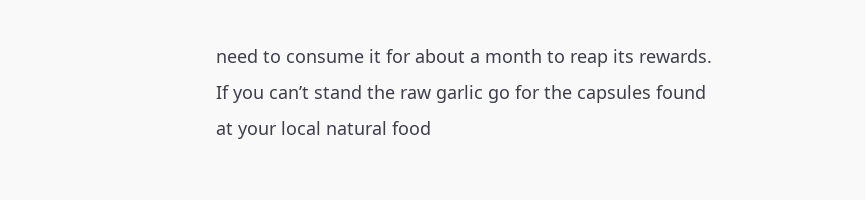need to consume it for about a month to reap its rewards. If you can’t stand the raw garlic go for the capsules found at your local natural food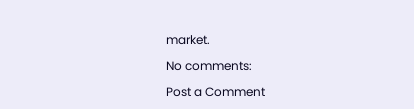market.

No comments:

Post a Comment